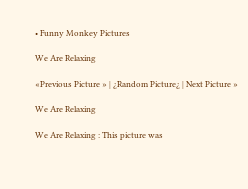• Funny Monkey Pictures

We Are Relaxing

«Previous Picture » | ¿Random Picture¿ | Next Picture »

We Are Relaxing

We Are Relaxing : This picture was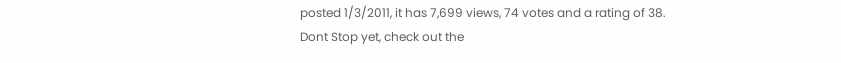posted 1/3/2011, it has 7,699 views, 74 votes and a rating of 38.
Dont Stop yet, check out the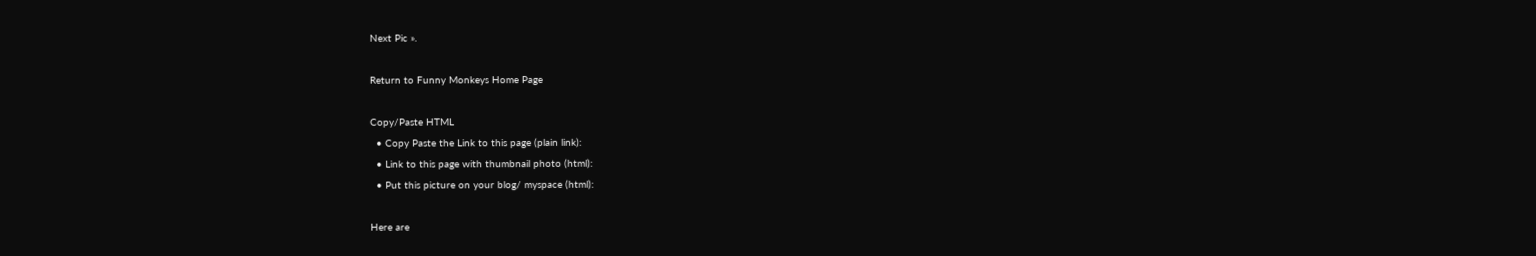Next Pic ».

Return to Funny Monkeys Home Page

Copy/Paste HTML
  • Copy Paste the Link to this page (plain link):
  • Link to this page with thumbnail photo (html):
  • Put this picture on your blog/ myspace (html):

Here are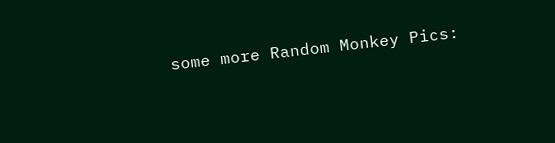some more Random Monkey Pics: